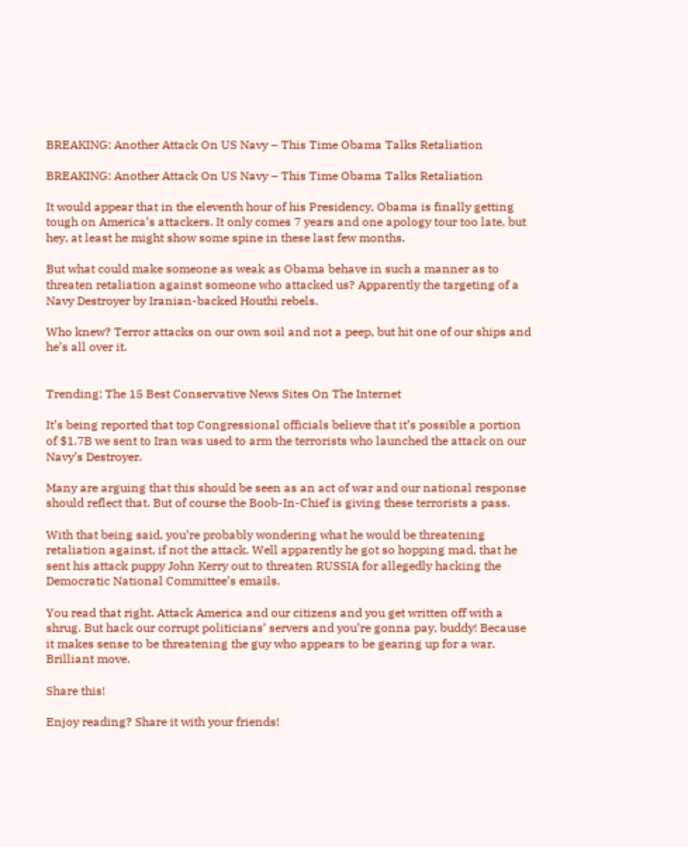BREAKING: Another Attack On US Navy – This Time Obama Talks Retaliation

BREAKING: Another Attack On US Navy – This Time Obama Talks Retaliation

It would appear that in the eleventh hour of his Presidency, Obama is finally getting tough on America’s attackers. It only comes 7 years and one apology tour too late, but hey, at least he might show some spine in these last few months.

But what could make someone as weak as Obama behave in such a manner as to threaten retaliation against someone who attacked us? Apparently the targeting of a Navy Destroyer by Iranian-backed Houthi rebels.

Who knew? Terror attacks on our own soil and not a peep, but hit one of our ships and he’s all over it.


Trending: The 15 Best Conservative News Sites On The Internet

It’s being reported that top Congressional officials believe that it’s possible a portion of $1.7B we sent to Iran was used to arm the terrorists who launched the attack on our Navy’s Destroyer.

Many are arguing that this should be seen as an act of war and our national response should reflect that. But of course the Boob-In-Chief is giving these terrorists a pass.

With that being said, you’re probably wondering what he would be threatening retaliation against, if not the attack. Well apparently he got so hopping mad, that he sent his attack puppy John Kerry out to threaten RUSSIA for allegedly hacking the Democratic National Committee’s emails.

You read that right. Attack America and our citizens and you get written off with a shrug. But hack our corrupt politicians’ servers and you’re gonna pay, buddy! Because it makes sense to be threatening the guy who appears to be gearing up for a war. Brilliant move.

Share this!

Enjoy reading? Share it with your friends!